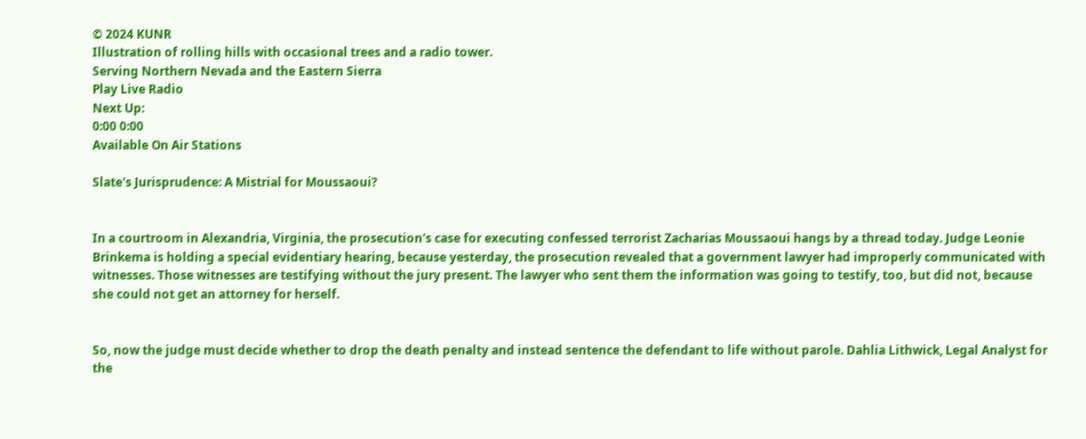© 2024 KUNR
Illustration of rolling hills with occasional trees and a radio tower.
Serving Northern Nevada and the Eastern Sierra
Play Live Radio
Next Up:
0:00 0:00
Available On Air Stations

Slate's Jurisprudence: A Mistrial for Moussaoui?


In a courtroom in Alexandria, Virginia, the prosecution's case for executing confessed terrorist Zacharias Moussaoui hangs by a thread today. Judge Leonie Brinkema is holding a special evidentiary hearing, because yesterday, the prosecution revealed that a government lawyer had improperly communicated with witnesses. Those witnesses are testifying without the jury present. The lawyer who sent them the information was going to testify, too, but did not, because she could not get an attorney for herself.


So, now the judge must decide whether to drop the death penalty and instead sentence the defendant to life without parole. Dahlia Lithwick, Legal Analyst for the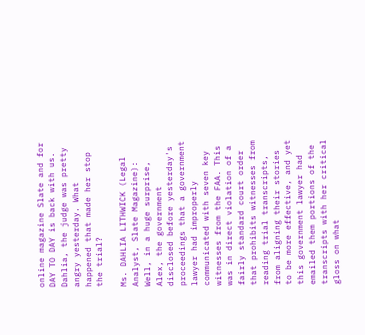online magazine Slate and for DAY TO DAY is back with us. Dahlia, the judge was pretty angry yesterday. What happened that made her stop the trial?

Ms. DAHLIA LITHWICK (Legal Analyst, Slate Magazine): Well, in a huge surprise, Alex, the government disclosed before yesterday's proceedings that a government lawyer had improperly communicated with seven key witnesses from the FAA. This was in direct violation of a fairly standard court order that prohibits witnesses from reading trial transcripts, from aligning their stories to be more effective, and yet this government lawyer had emailed them portions of the transcripts with her critical gloss on what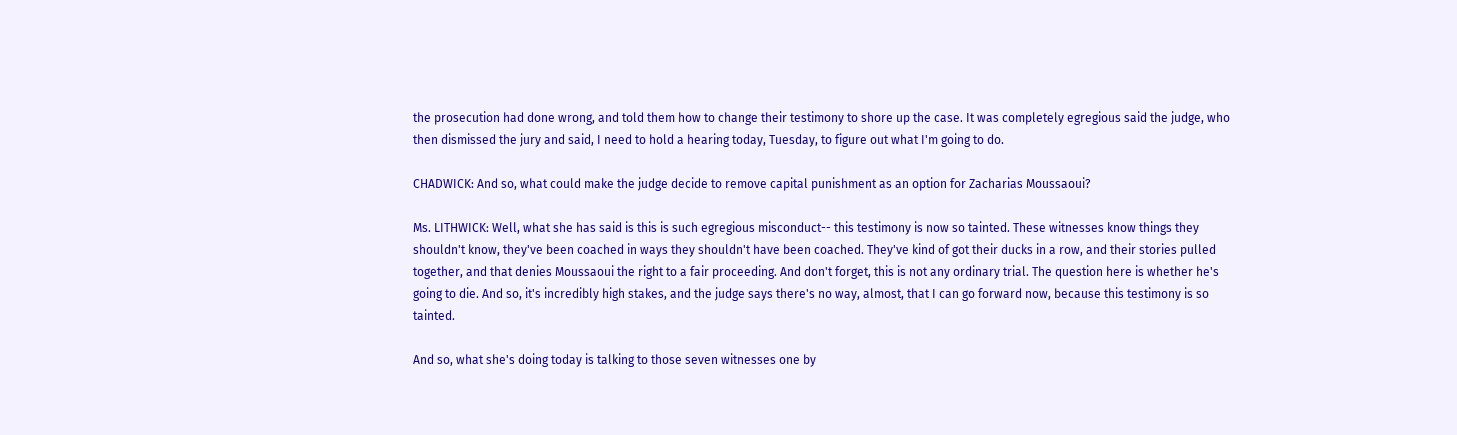the prosecution had done wrong, and told them how to change their testimony to shore up the case. It was completely egregious said the judge, who then dismissed the jury and said, I need to hold a hearing today, Tuesday, to figure out what I'm going to do.

CHADWICK: And so, what could make the judge decide to remove capital punishment as an option for Zacharias Moussaoui?

Ms. LITHWICK: Well, what she has said is this is such egregious misconduct-- this testimony is now so tainted. These witnesses know things they shouldn't know, they've been coached in ways they shouldn't have been coached. They've kind of got their ducks in a row, and their stories pulled together, and that denies Moussaoui the right to a fair proceeding. And don't forget, this is not any ordinary trial. The question here is whether he's going to die. And so, it's incredibly high stakes, and the judge says there's no way, almost, that I can go forward now, because this testimony is so tainted.

And so, what she's doing today is talking to those seven witnesses one by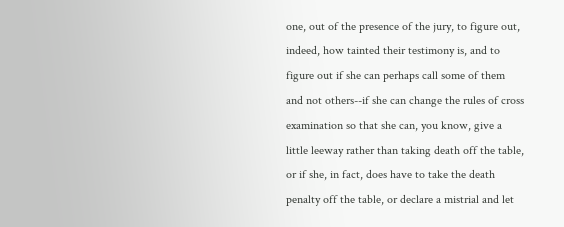one, out of the presence of the jury, to figure out, indeed, how tainted their testimony is, and to figure out if she can perhaps call some of them and not others--if she can change the rules of cross examination so that she can, you know, give a little leeway rather than taking death off the table, or if she, in fact, does have to take the death penalty off the table, or declare a mistrial and let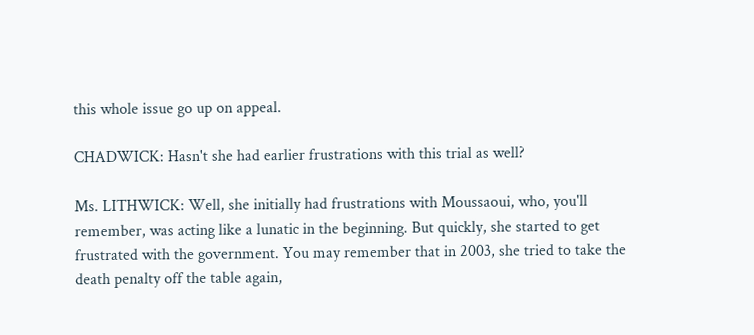this whole issue go up on appeal.

CHADWICK: Hasn't she had earlier frustrations with this trial as well?

Ms. LITHWICK: Well, she initially had frustrations with Moussaoui, who, you'll remember, was acting like a lunatic in the beginning. But quickly, she started to get frustrated with the government. You may remember that in 2003, she tried to take the death penalty off the table again,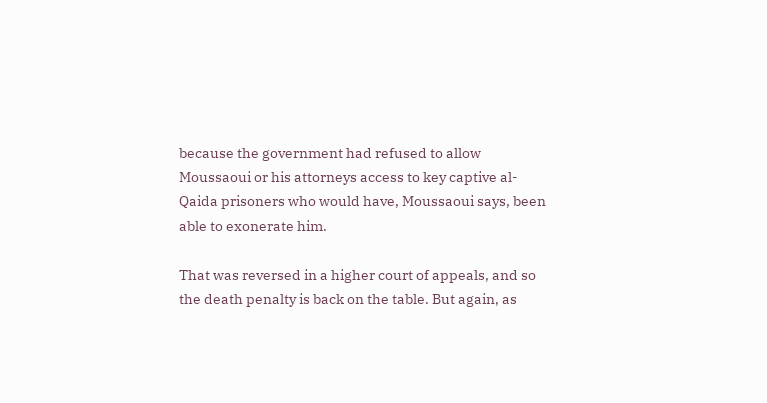because the government had refused to allow Moussaoui or his attorneys access to key captive al-Qaida prisoners who would have, Moussaoui says, been able to exonerate him.

That was reversed in a higher court of appeals, and so the death penalty is back on the table. But again, as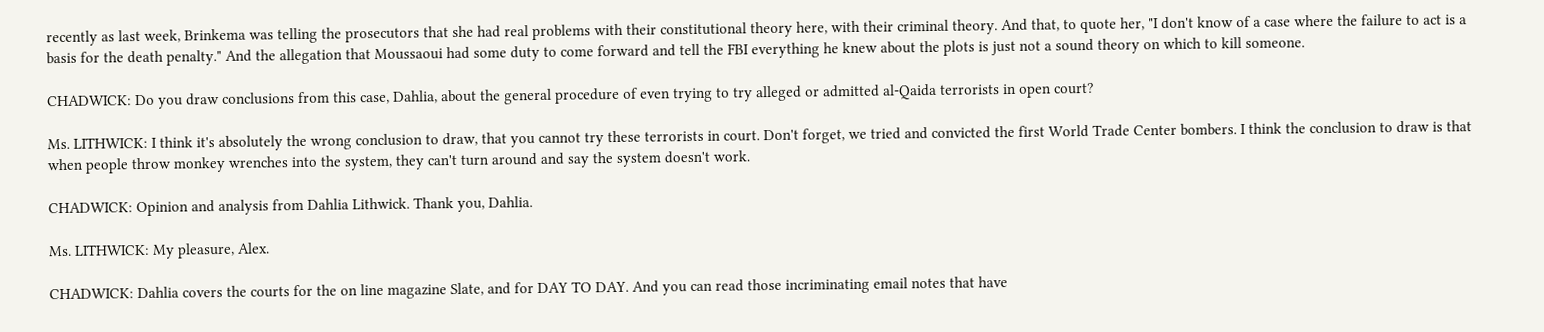recently as last week, Brinkema was telling the prosecutors that she had real problems with their constitutional theory here, with their criminal theory. And that, to quote her, "I don't know of a case where the failure to act is a basis for the death penalty." And the allegation that Moussaoui had some duty to come forward and tell the FBI everything he knew about the plots is just not a sound theory on which to kill someone.

CHADWICK: Do you draw conclusions from this case, Dahlia, about the general procedure of even trying to try alleged or admitted al-Qaida terrorists in open court?

Ms. LITHWICK: I think it's absolutely the wrong conclusion to draw, that you cannot try these terrorists in court. Don't forget, we tried and convicted the first World Trade Center bombers. I think the conclusion to draw is that when people throw monkey wrenches into the system, they can't turn around and say the system doesn't work.

CHADWICK: Opinion and analysis from Dahlia Lithwick. Thank you, Dahlia.

Ms. LITHWICK: My pleasure, Alex.

CHADWICK: Dahlia covers the courts for the on line magazine Slate, and for DAY TO DAY. And you can read those incriminating email notes that have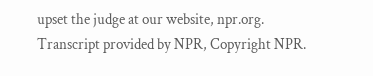upset the judge at our website, npr.org. Transcript provided by NPR, Copyright NPR.